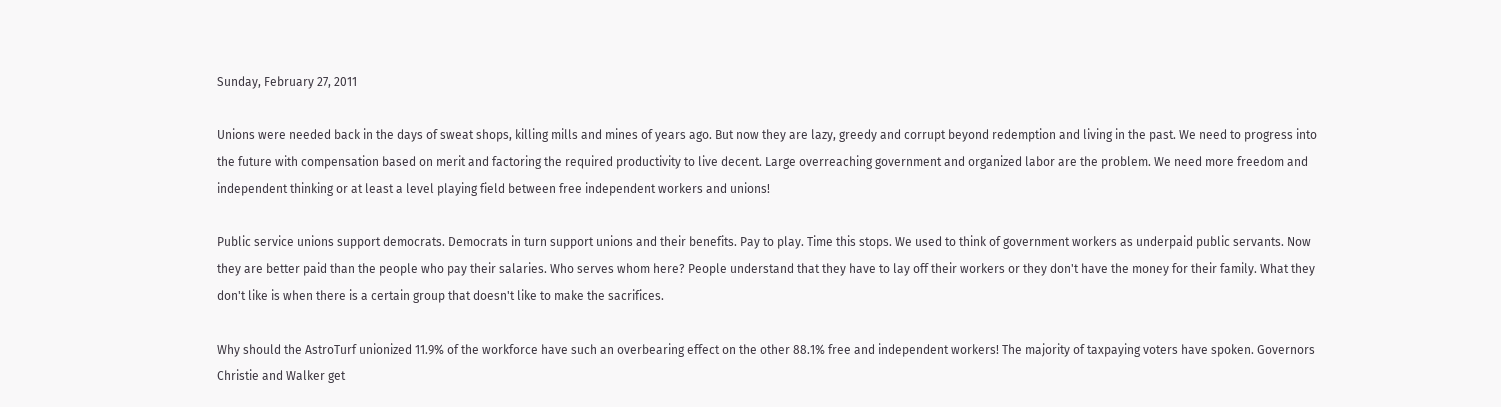Sunday, February 27, 2011

Unions were needed back in the days of sweat shops, killing mills and mines of years ago. But now they are lazy, greedy and corrupt beyond redemption and living in the past. We need to progress into the future with compensation based on merit and factoring the required productivity to live decent. Large overreaching government and organized labor are the problem. We need more freedom and independent thinking or at least a level playing field between free independent workers and unions!

Public service unions support democrats. Democrats in turn support unions and their benefits. Pay to play. Time this stops. We used to think of government workers as underpaid public servants. Now they are better paid than the people who pay their salaries. Who serves whom here? People understand that they have to lay off their workers or they don't have the money for their family. What they don't like is when there is a certain group that doesn't like to make the sacrifices.

Why should the AstroTurf unionized 11.9% of the workforce have such an overbearing effect on the other 88.1% free and independent workers! The majority of taxpaying voters have spoken. Governors Christie and Walker get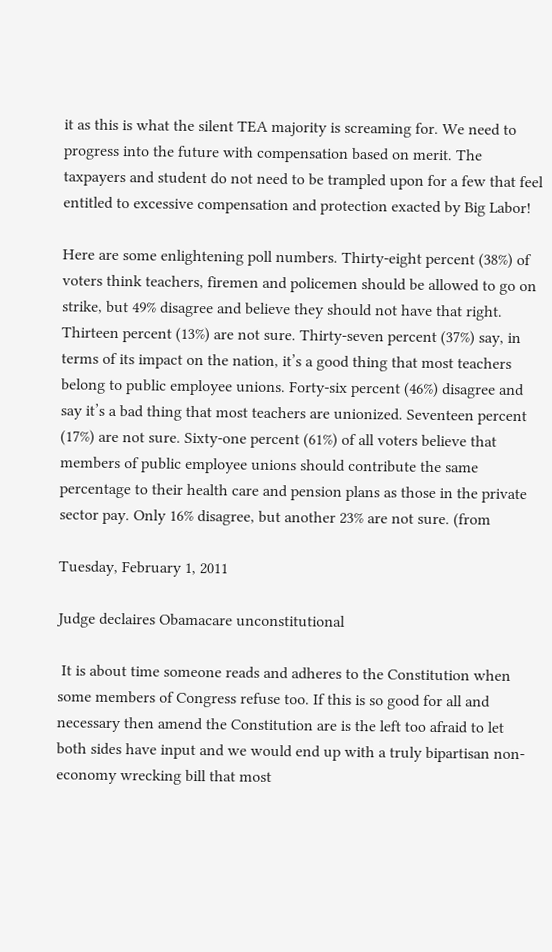it as this is what the silent TEA majority is screaming for. We need to progress into the future with compensation based on merit. The taxpayers and student do not need to be trampled upon for a few that feel entitled to excessive compensation and protection exacted by Big Labor!

Here are some enlightening poll numbers. Thirty-eight percent (38%) of voters think teachers, firemen and policemen should be allowed to go on strike, but 49% disagree and believe they should not have that right. Thirteen percent (13%) are not sure. Thirty-seven percent (37%) say, in terms of its impact on the nation, it’s a good thing that most teachers belong to public employee unions. Forty-six percent (46%) disagree and say it’s a bad thing that most teachers are unionized. Seventeen percent (17%) are not sure. Sixty-one percent (61%) of all voters believe that members of public employee unions should contribute the same percentage to their health care and pension plans as those in the private sector pay. Only 16% disagree, but another 23% are not sure. (from

Tuesday, February 1, 2011

Judge declaires Obamacare unconstitutional

 It is about time someone reads and adheres to the Constitution when some members of Congress refuse too. If this is so good for all and necessary then amend the Constitution are is the left too afraid to let both sides have input and we would end up with a truly bipartisan non-economy wrecking bill that most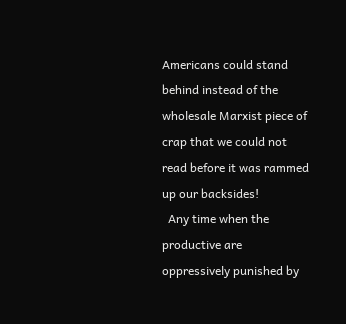Americans could stand behind instead of the wholesale Marxist piece of crap that we could not read before it was rammed up our backsides!
  Any time when the productive are oppressively punished by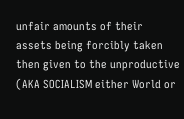unfair amounts of their assets being forcibly taken then given to the unproductive (AKA SOCIALISM either World or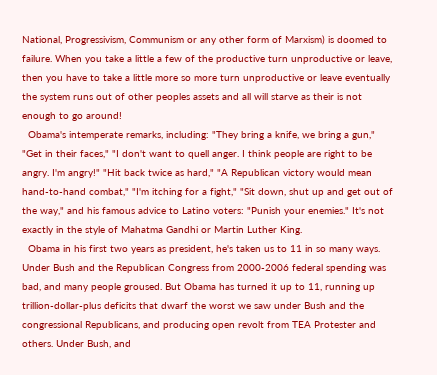National, Progressivism, Communism or any other form of Marxism) is doomed to failure. When you take a little a few of the productive turn unproductive or leave, then you have to take a little more so more turn unproductive or leave eventually the system runs out of other peoples assets and all will starve as their is not enough to go around!
  Obama's intemperate remarks, including: "They bring a knife, we bring a gun," "Get in their faces," "I don't want to quell anger. I think people are right to be angry. I'm angry!" "Hit back twice as hard," "A Republican victory would mean hand-to-hand combat," "I'm itching for a fight," "Sit down, shut up and get out of the way," and his famous advice to Latino voters: "Punish your enemies." It's not exactly in the style of Mahatma Gandhi or Martin Luther King.
  Obama in his first two years as president, he's taken us to 11 in so many ways. Under Bush and the Republican Congress from 2000-2006 federal spending was bad, and many people groused. But Obama has turned it up to 11, running up trillion-dollar-plus deficits that dwarf the worst we saw under Bush and the congressional Republicans, and producing open revolt from TEA Protester and others. Under Bush, and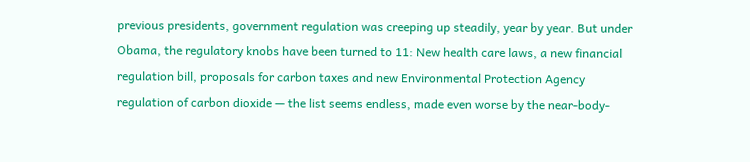previous presidents, government regulation was creeping up steadily, year by year. But under Obama, the regulatory knobs have been turned to 11: New health care laws, a new financial regulation bill, proposals for carbon taxes and new Environmental Protection Agency regulation of carbon dioxide — the list seems endless, made even worse by the near-body-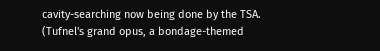cavity-searching now being done by the TSA. (Tufnel's grand opus, a bondage-themed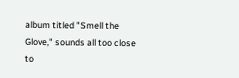album titled "Smell the Glove," sounds all too close to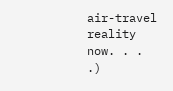air-travel reality now. . . .)